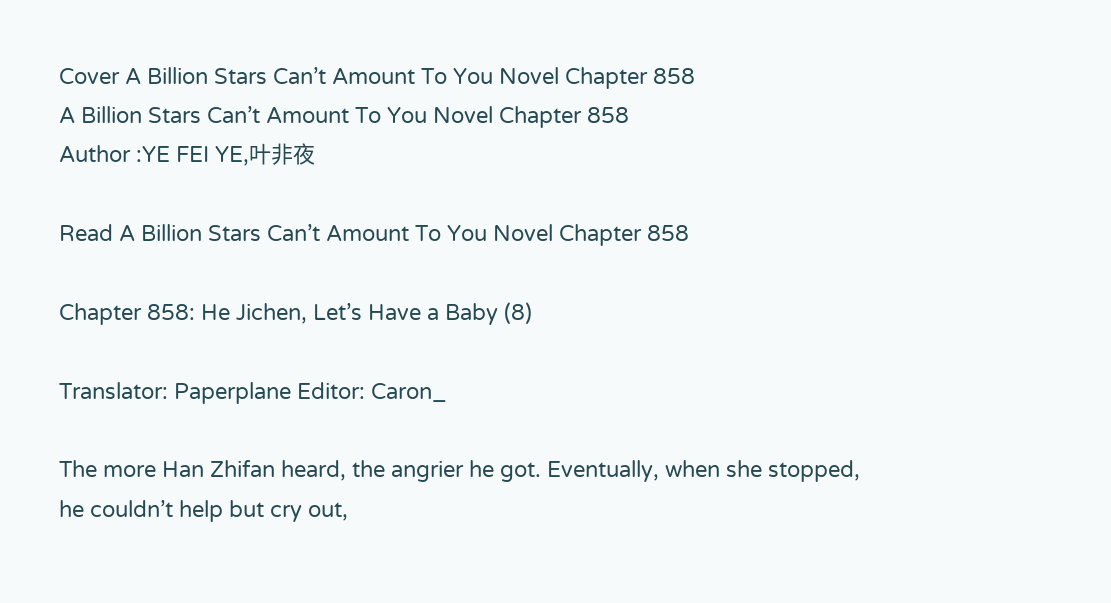Cover A Billion Stars Can’t Amount To You Novel Chapter 858
A Billion Stars Can’t Amount To You Novel Chapter 858
Author :YE FEI YE,叶非夜

Read A Billion Stars Can’t Amount To You Novel Chapter 858

Chapter 858: He Jichen, Let’s Have a Baby (8)

Translator: Paperplane Editor: Caron_

The more Han Zhifan heard, the angrier he got. Eventually, when she stopped, he couldn’t help but cry out,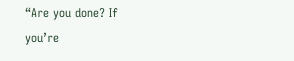“Are you done? If you’re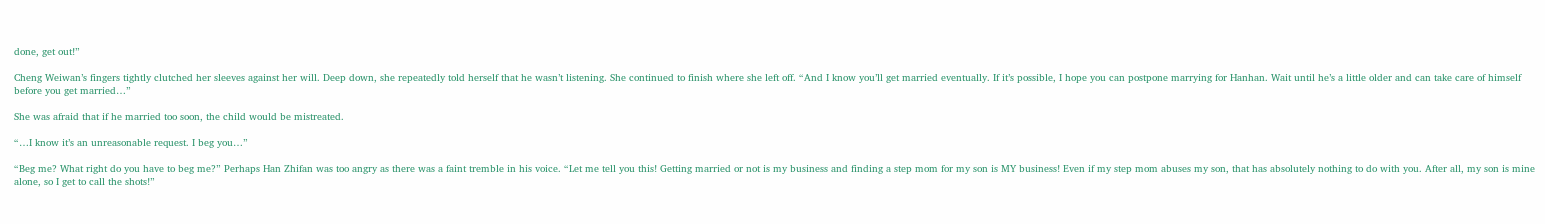done, get out!”

Cheng Weiwan’s fingers tightly clutched her sleeves against her will. Deep down, she repeatedly told herself that he wasn’t listening. She continued to finish where she left off. “And I know you’ll get married eventually. If it’s possible, I hope you can postpone marrying for Hanhan. Wait until he’s a little older and can take care of himself before you get married…”

She was afraid that if he married too soon, the child would be mistreated.

“…I know it’s an unreasonable request. I beg you…”

“Beg me? What right do you have to beg me?” Perhaps Han Zhifan was too angry as there was a faint tremble in his voice. “Let me tell you this! Getting married or not is my business and finding a step mom for my son is MY business! Even if my step mom abuses my son, that has absolutely nothing to do with you. After all, my son is mine alone, so I get to call the shots!”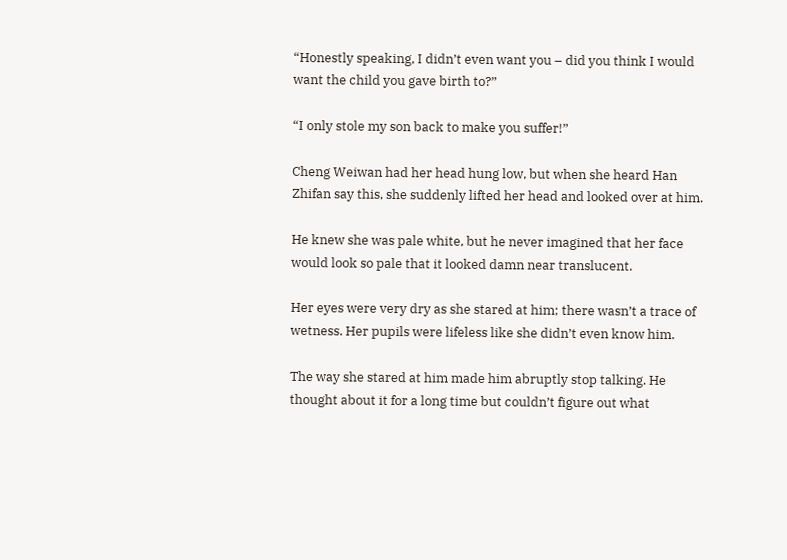“Honestly speaking, I didn’t even want you – did you think I would want the child you gave birth to?”

“I only stole my son back to make you suffer!”

Cheng Weiwan had her head hung low, but when she heard Han Zhifan say this, she suddenly lifted her head and looked over at him.

He knew she was pale white, but he never imagined that her face would look so pale that it looked damn near translucent.

Her eyes were very dry as she stared at him; there wasn’t a trace of wetness. Her pupils were lifeless like she didn’t even know him.

The way she stared at him made him abruptly stop talking. He thought about it for a long time but couldn’t figure out what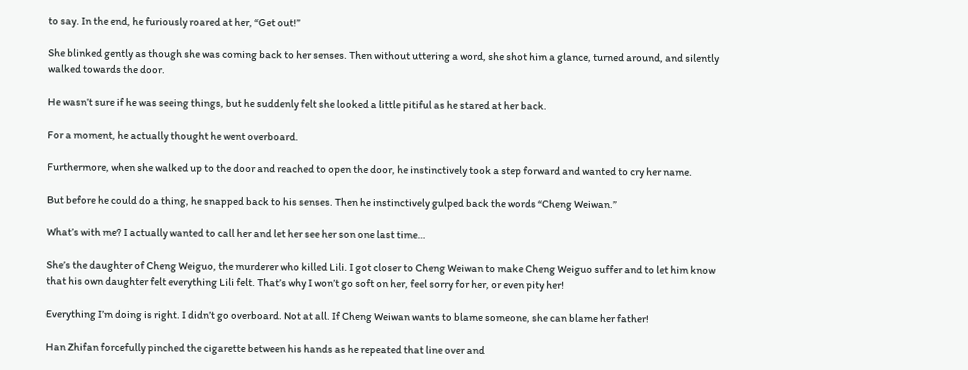to say. In the end, he furiously roared at her, “Get out!”

She blinked gently as though she was coming back to her senses. Then without uttering a word, she shot him a glance, turned around, and silently walked towards the door.

He wasn’t sure if he was seeing things, but he suddenly felt she looked a little pitiful as he stared at her back.

For a moment, he actually thought he went overboard.

Furthermore, when she walked up to the door and reached to open the door, he instinctively took a step forward and wanted to cry her name.

But before he could do a thing, he snapped back to his senses. Then he instinctively gulped back the words “Cheng Weiwan.”

What’s with me? I actually wanted to call her and let her see her son one last time…

She’s the daughter of Cheng Weiguo, the murderer who killed Lili. I got closer to Cheng Weiwan to make Cheng Weiguo suffer and to let him know that his own daughter felt everything Lili felt. That’s why I won’t go soft on her, feel sorry for her, or even pity her!

Everything I’m doing is right. I didn’t go overboard. Not at all. If Cheng Weiwan wants to blame someone, she can blame her father!

Han Zhifan forcefully pinched the cigarette between his hands as he repeated that line over and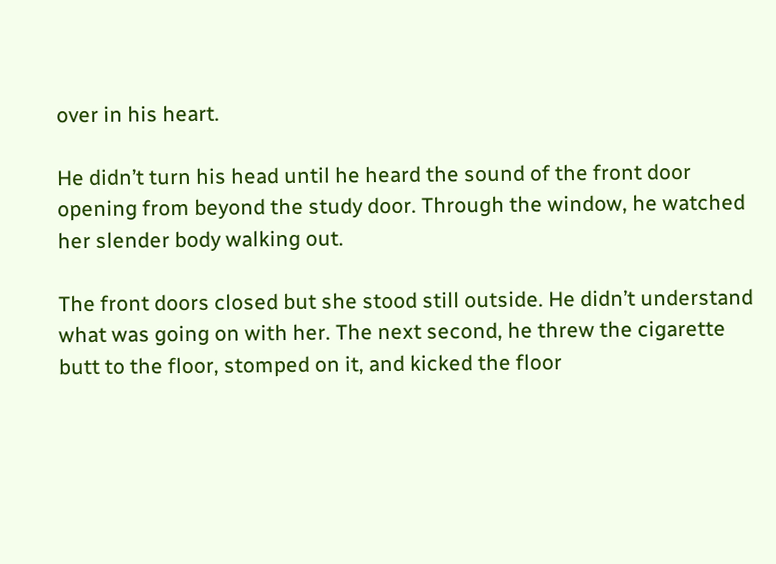over in his heart.

He didn’t turn his head until he heard the sound of the front door opening from beyond the study door. Through the window, he watched her slender body walking out.

The front doors closed but she stood still outside. He didn’t understand what was going on with her. The next second, he threw the cigarette butt to the floor, stomped on it, and kicked the floor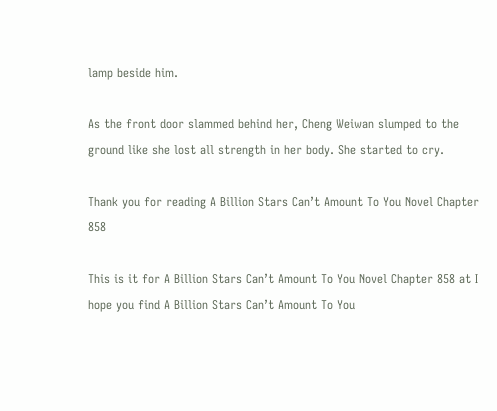lamp beside him.

As the front door slammed behind her, Cheng Weiwan slumped to the ground like she lost all strength in her body. She started to cry.

Thank you for reading A Billion Stars Can’t Amount To You Novel Chapter 858

This is it for A Billion Stars Can’t Amount To You Novel Chapter 858 at I hope you find A Billion Stars Can’t Amount To You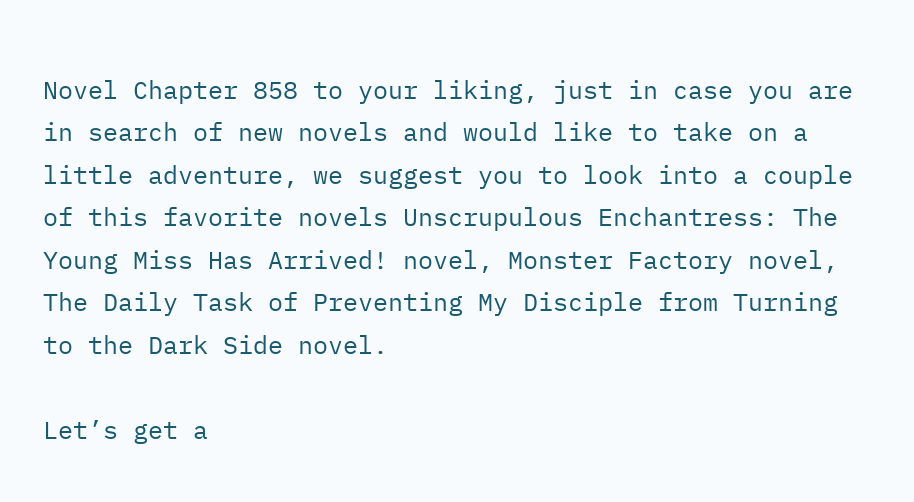Novel Chapter 858 to your liking, just in case you are in search of new novels and would like to take on a little adventure, we suggest you to look into a couple of this favorite novels Unscrupulous Enchantress: The Young Miss Has Arrived! novel, Monster Factory novel, The Daily Task of Preventing My Disciple from Turning to the Dark Side novel.

Let’s get a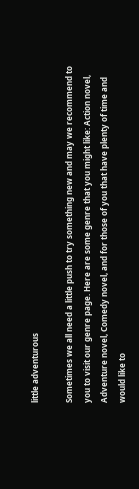little adventurous

Sometimes we all need a little push to try something new and may we recommend to you to visit our genre page. Here are some genre that you might like: Action novel, Adventure novel, Comedy novel, and for those of you that have plenty of time and would like to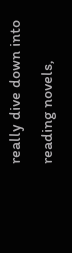really dive down into reading novels,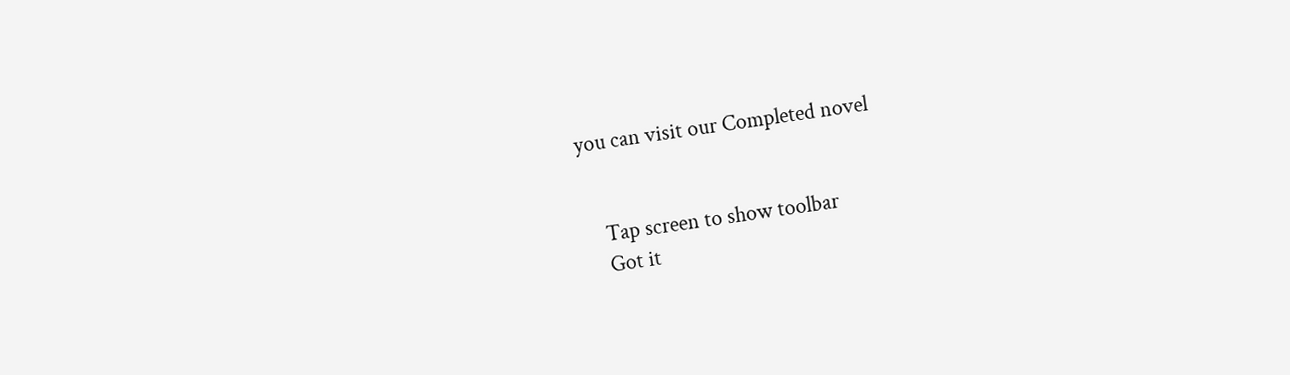you can visit our Completed novel


    Tap screen to show toolbar
    Got it